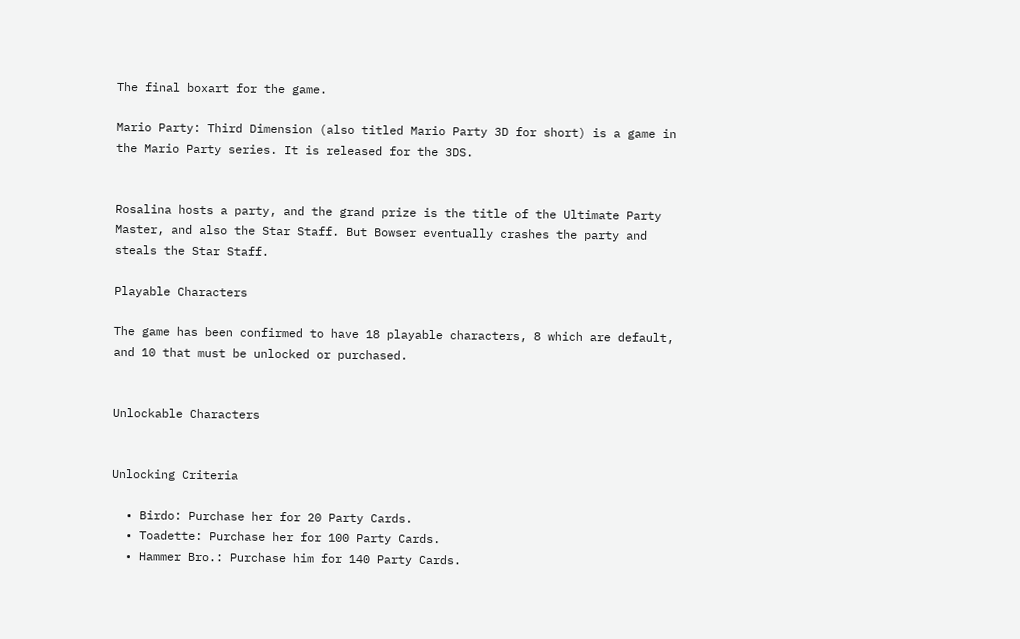The final boxart for the game.

Mario Party: Third Dimension (also titled Mario Party 3D for short) is a game in the Mario Party series. It is released for the 3DS.


Rosalina hosts a party, and the grand prize is the title of the Ultimate Party Master, and also the Star Staff. But Bowser eventually crashes the party and steals the Star Staff.

Playable Characters

The game has been confirmed to have 18 playable characters, 8 which are default, and 10 that must be unlocked or purchased.


Unlockable Characters


Unlocking Criteria

  • Birdo: Purchase her for 20 Party Cards.
  • Toadette: Purchase her for 100 Party Cards.
  • Hammer Bro.: Purchase him for 140 Party Cards.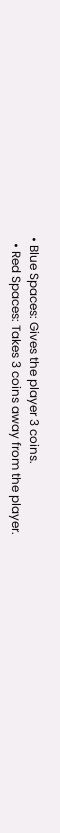• Blue Spaces: Gives the player 3 coins.
  • Red Spaces: Takes 3 coins away from the player.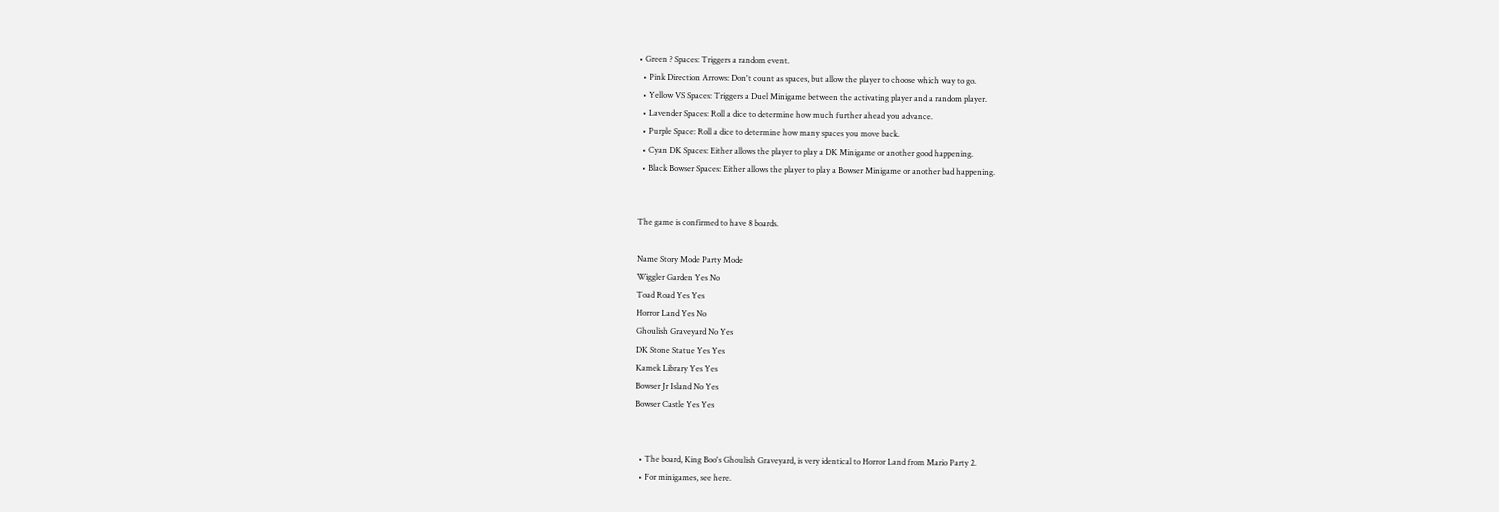• Green ? Spaces: Triggers a random event.
  • Pink Direction Arrows: Don't count as spaces, but allow the player to choose which way to go.
  • Yellow VS Spaces: Triggers a Duel Minigame between the activating player and a random player.
  • Lavender Spaces: Roll a dice to determine how much further ahead you advance.
  • Purple Space: Roll a dice to determine how many spaces you move back.
  • Cyan DK Spaces: Either allows the player to play a DK Minigame or another good happening.
  • Black Bowser Spaces: Either allows the player to play a Bowser Minigame or another bad happening.


The game is confirmed to have 8 boards.

Name Story Mode Party Mode
Wiggler Garden Yes No
Toad Road Yes Yes
Horror Land Yes No
Ghoulish Graveyard No Yes
DK Stone Statue Yes Yes
Kamek Library Yes Yes
Bowser Jr Island No Yes
Bowser Castle Yes Yes


  • The board, King Boo's Ghoulish Graveyard, is very identical to Horror Land from Mario Party 2.
  • For minigames, see here.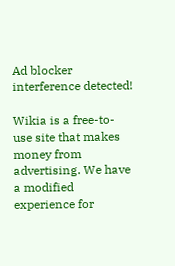Ad blocker interference detected!

Wikia is a free-to-use site that makes money from advertising. We have a modified experience for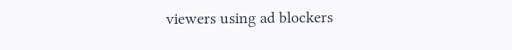viewers using ad blockers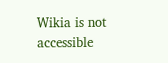Wikia is not accessible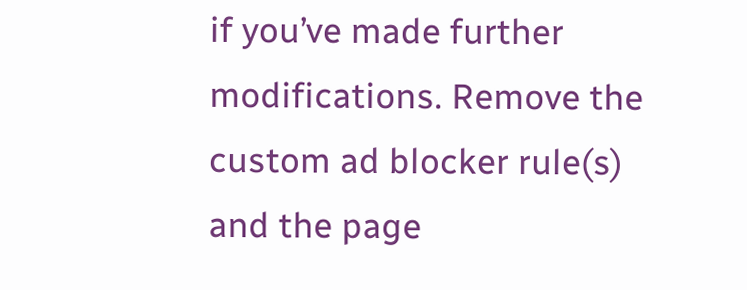if you’ve made further modifications. Remove the custom ad blocker rule(s) and the page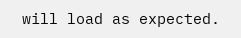will load as expected.